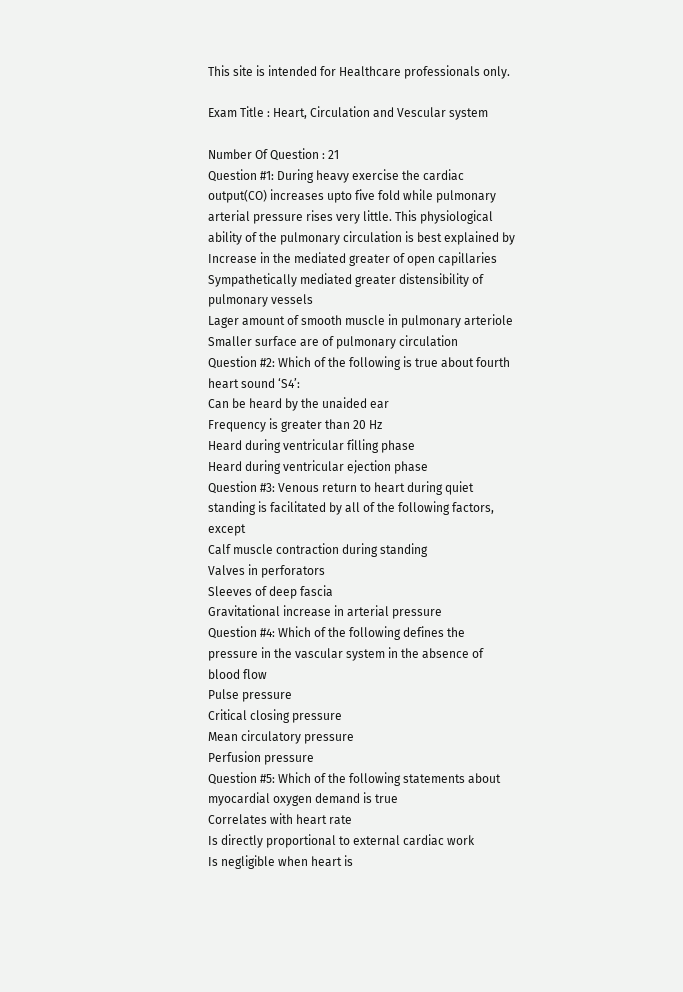This site is intended for Healthcare professionals only.

Exam Title : Heart, Circulation and Vescular system

Number Of Question : 21
Question #1: During heavy exercise the cardiac output(CO) increases upto five fold while pulmonary arterial pressure rises very little. This physiological ability of the pulmonary circulation is best explained by
Increase in the mediated greater of open capillaries
Sympathetically mediated greater distensibility of pulmonary vessels
Lager amount of smooth muscle in pulmonary arteriole
Smaller surface are of pulmonary circulation
Question #2: Which of the following is true about fourth heart sound ‘S4’:
Can be heard by the unaided ear
Frequency is greater than 20 Hz
Heard during ventricular filling phase
Heard during ventricular ejection phase
Question #3: Venous return to heart during quiet standing is facilitated by all of the following factors, except
Calf muscle contraction during standing
Valves in perforators
Sleeves of deep fascia
Gravitational increase in arterial pressure
Question #4: Which of the following defines the pressure in the vascular system in the absence of blood flow
Pulse pressure
Critical closing pressure
Mean circulatory pressure
Perfusion pressure
Question #5: Which of the following statements about myocardial oxygen demand is true
Correlates with heart rate
Is directly proportional to external cardiac work
Is negligible when heart is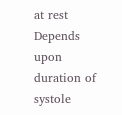at rest
Depends upon duration of systole